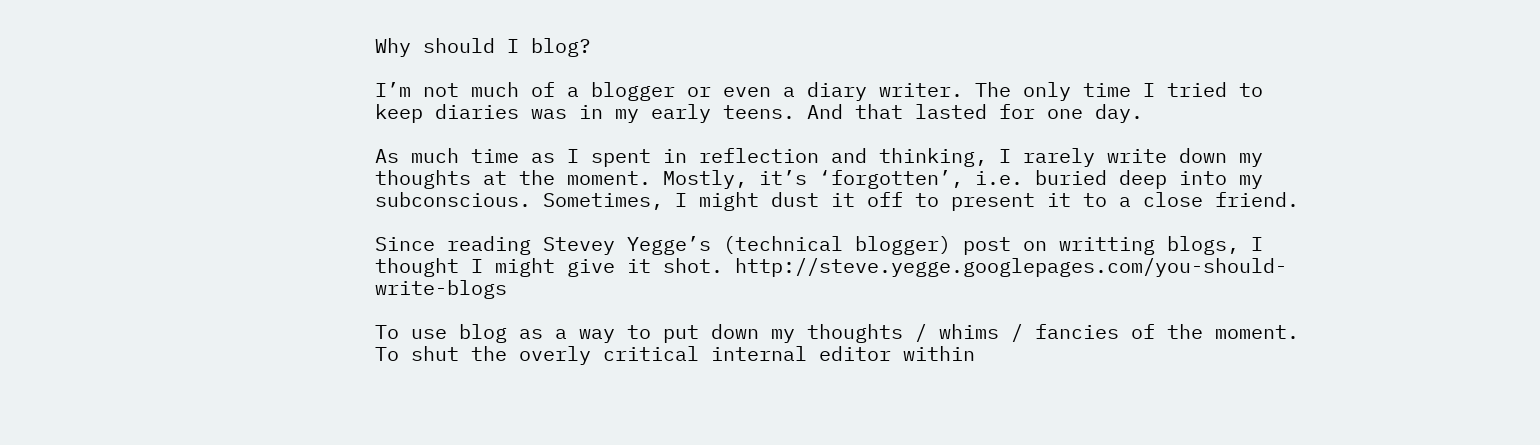Why should I blog?

I’m not much of a blogger or even a diary writer. The only time I tried to keep diaries was in my early teens. And that lasted for one day.

As much time as I spent in reflection and thinking, I rarely write down my thoughts at the moment. Mostly, it’s ‘forgotten’, i.e. buried deep into my subconscious. Sometimes, I might dust it off to present it to a close friend.

Since reading Stevey Yegge’s (technical blogger) post on writting blogs, I thought I might give it shot. http://steve.yegge.googlepages.com/you-should-write-blogs

To use blog as a way to put down my thoughts / whims / fancies of the moment. To shut the overly critical internal editor within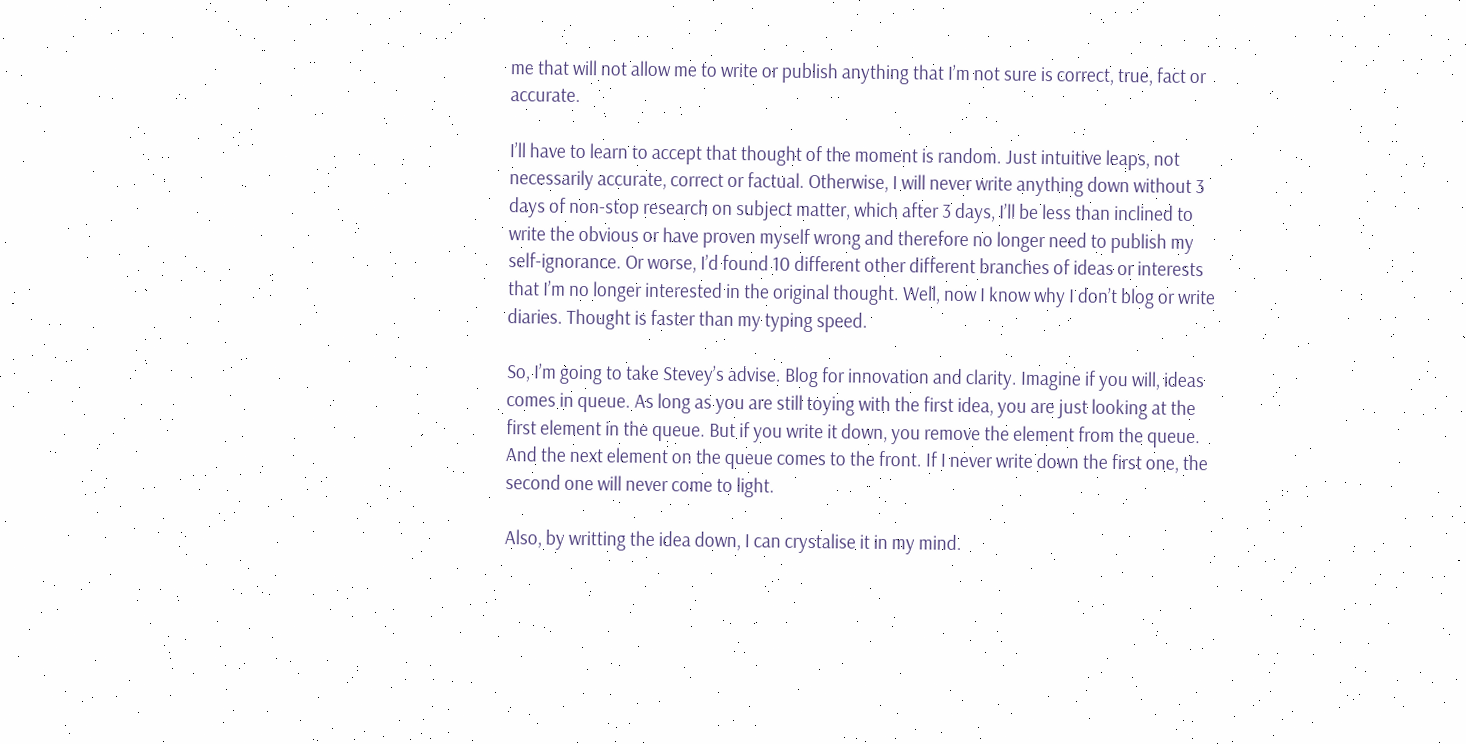me that will not allow me to write or publish anything that I’m not sure is correct, true, fact or accurate.

I’ll have to learn to accept that thought of the moment is random. Just intuitive leaps, not necessarily accurate, correct or factual. Otherwise, I will never write anything down without 3 days of non-stop research on subject matter, which after 3 days, I’ll be less than inclined to write the obvious or have proven myself wrong and therefore no longer need to publish my self-ignorance. Or worse, I’d found 10 different other different branches of ideas or interests that I’m no longer interested in the original thought. Well, now I know why I don’t blog or write diaries. Thought is faster than my typing speed.

So, I’m going to take Stevey’s advise. Blog for innovation and clarity. Imagine if you will, ideas comes in queue. As long as you are still toying with the first idea, you are just looking at the first element in the queue. But if you write it down, you remove the element from the queue. And the next element on the queue comes to the front. If I never write down the first one, the second one will never come to light.

Also, by writting the idea down, I can crystalise it in my mind.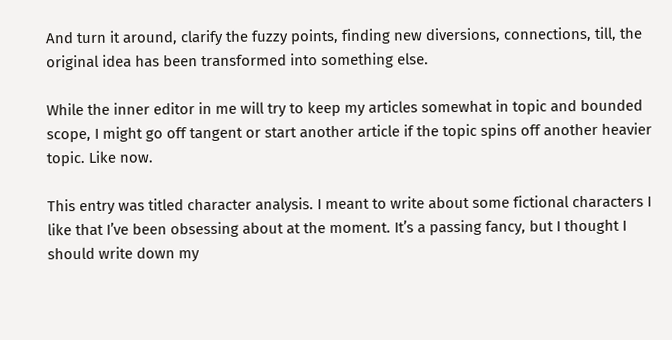And turn it around, clarify the fuzzy points, finding new diversions, connections, till, the original idea has been transformed into something else.

While the inner editor in me will try to keep my articles somewhat in topic and bounded scope, I might go off tangent or start another article if the topic spins off another heavier topic. Like now.

This entry was titled character analysis. I meant to write about some fictional characters I like that I’ve been obsessing about at the moment. It’s a passing fancy, but I thought I should write down my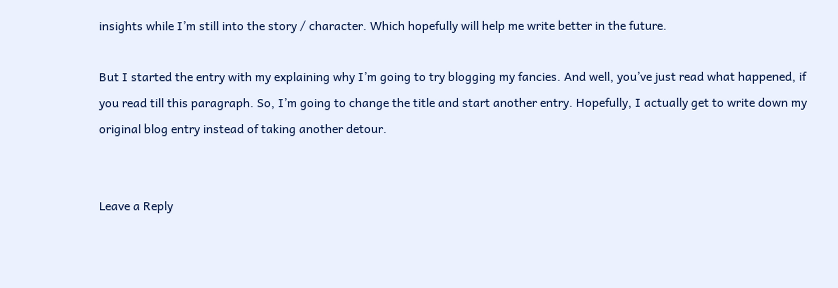insights while I’m still into the story / character. Which hopefully will help me write better in the future.

But I started the entry with my explaining why I’m going to try blogging my fancies. And well, you’ve just read what happened, if you read till this paragraph. So, I’m going to change the title and start another entry. Hopefully, I actually get to write down my original blog entry instead of taking another detour.


Leave a Reply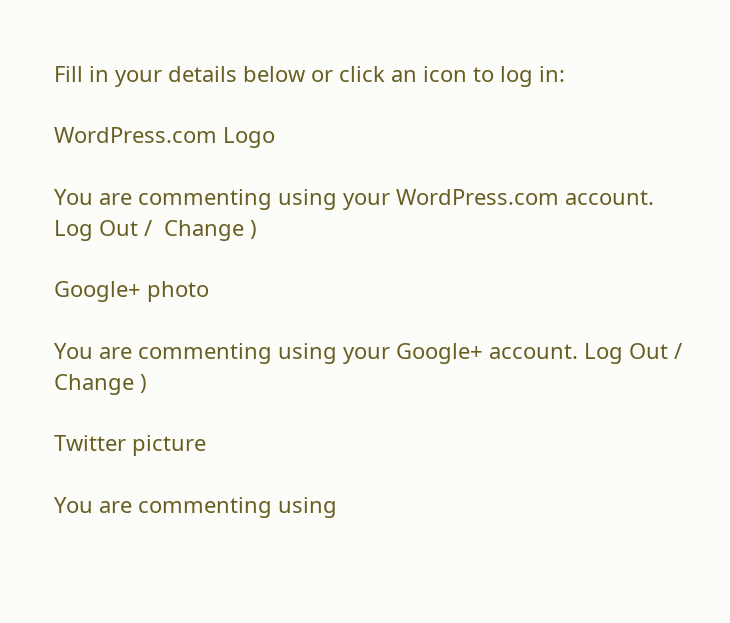Fill in your details below or click an icon to log in:

WordPress.com Logo

You are commenting using your WordPress.com account. Log Out /  Change )

Google+ photo

You are commenting using your Google+ account. Log Out /  Change )

Twitter picture

You are commenting using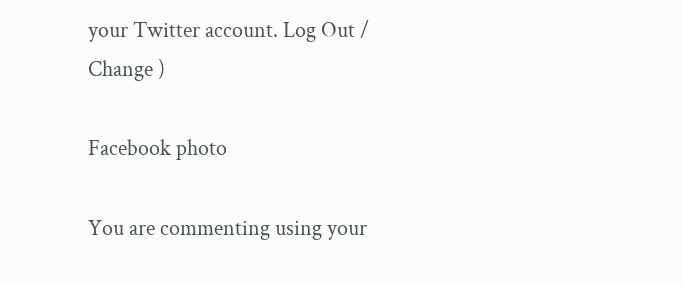your Twitter account. Log Out /  Change )

Facebook photo

You are commenting using your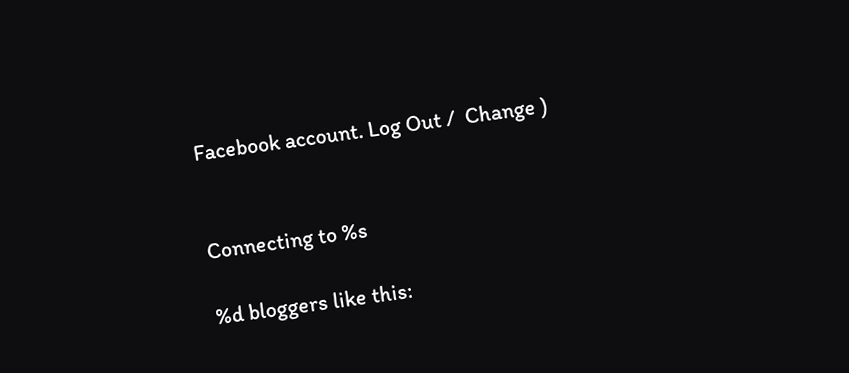Facebook account. Log Out /  Change )


Connecting to %s

%d bloggers like this: